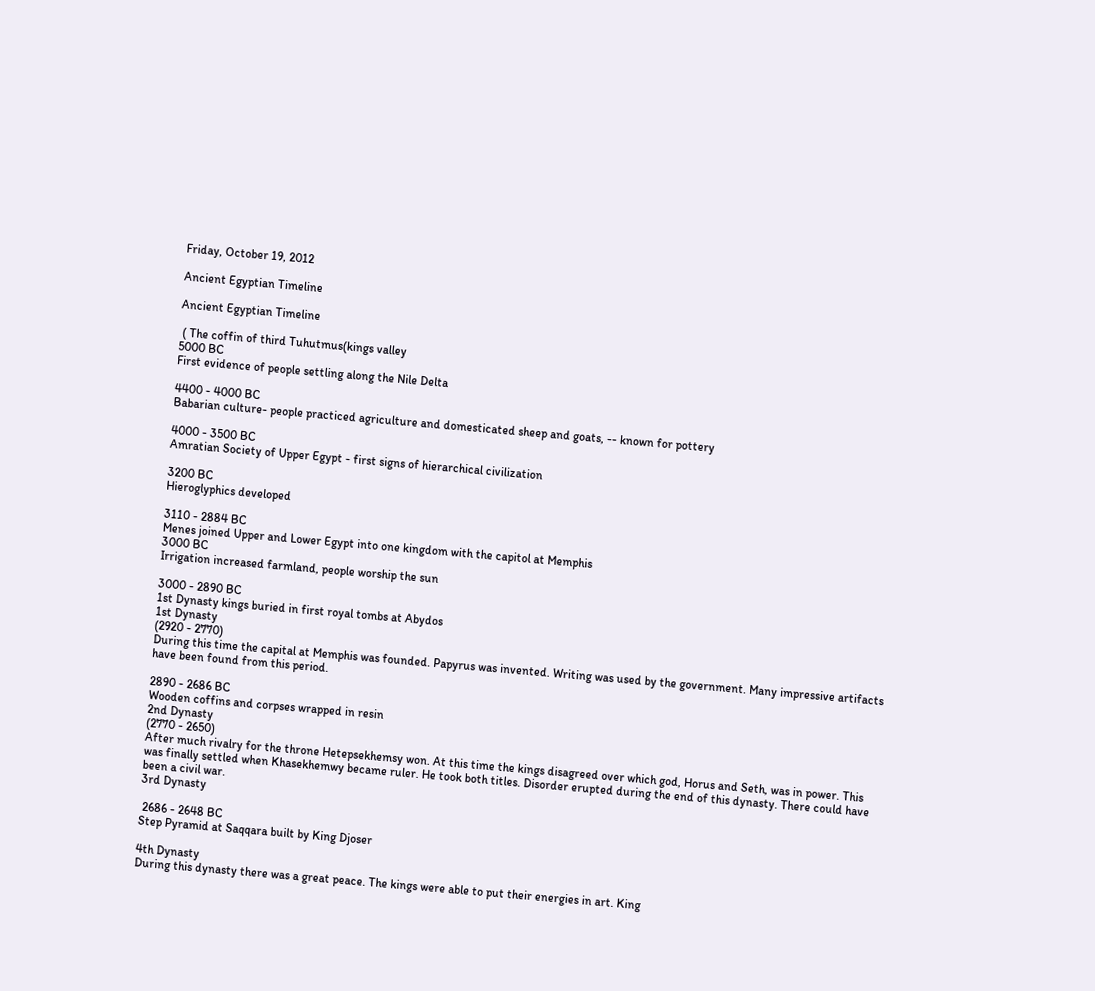Friday, October 19, 2012

Ancient Egyptian Timeline

Ancient Egyptian Timeline

 ( The coffin of third Tuhutmus(kings valley
5000 BC
First evidence of people settling along the Nile Delta

4400 - 4000 BC
Babarian culture- people practiced agriculture and domesticated sheep and goats, -- known for pottery

4000 - 3500 BC
Amratian Society of Upper Egypt - first signs of hierarchical civilization

3200 BC
Hieroglyphics developed

3110 - 2884 BC
Menes joined Upper and Lower Egypt into one kingdom with the capitol at Memphis
3000 BC
Irrigation increased farmland, people worship the sun

3000 - 2890 BC
1st Dynasty kings buried in first royal tombs at Abydos
1st Dynasty
(2920 - 2770)
During this time the capital at Memphis was founded. Papyrus was invented. Writing was used by the government. Many impressive artifacts have been found from this period.

2890 - 2686 BC
Wooden coffins and corpses wrapped in resin
2nd Dynasty
(2770 - 2650)
After much rivalry for the throne Hetepsekhemsy won. At this time the kings disagreed over which god, Horus and Seth, was in power. This was finally settled when Khasekhemwy became ruler. He took both titles. Disorder erupted during the end of this dynasty. There could have been a civil war.
3rd Dynasty

 2686 - 2648 BC
Step Pyramid at Saqqara built by King Djoser

4th Dynasty
During this dynasty there was a great peace. The kings were able to put their energies in art. King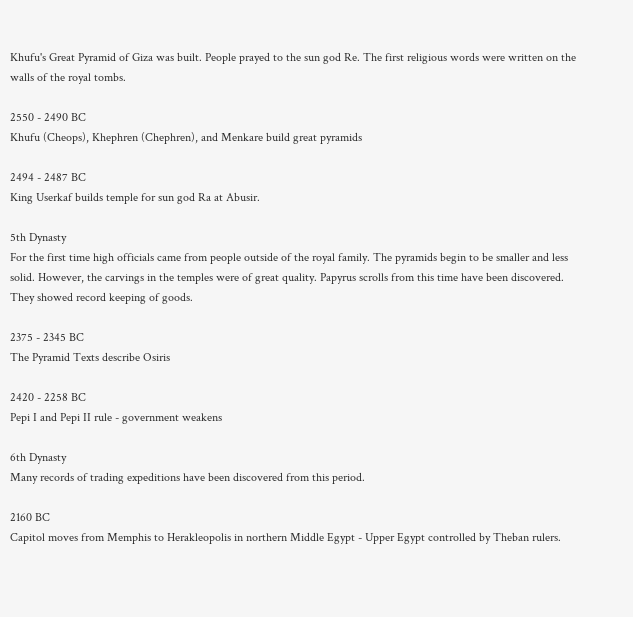Khufu's Great Pyramid of Giza was built. People prayed to the sun god Re. The first religious words were written on the walls of the royal tombs.

2550 - 2490 BC
Khufu (Cheops), Khephren (Chephren), and Menkare build great pyramids

2494 - 2487 BC
King Userkaf builds temple for sun god Ra at Abusir.

5th Dynasty
For the first time high officials came from people outside of the royal family. The pyramids begin to be smaller and less solid. However, the carvings in the temples were of great quality. Papyrus scrolls from this time have been discovered. They showed record keeping of goods.

2375 - 2345 BC
The Pyramid Texts describe Osiris

2420 - 2258 BC
Pepi I and Pepi II rule - government weakens

6th Dynasty
Many records of trading expeditions have been discovered from this period.

2160 BC
Capitol moves from Memphis to Herakleopolis in northern Middle Egypt - Upper Egypt controlled by Theban rulers.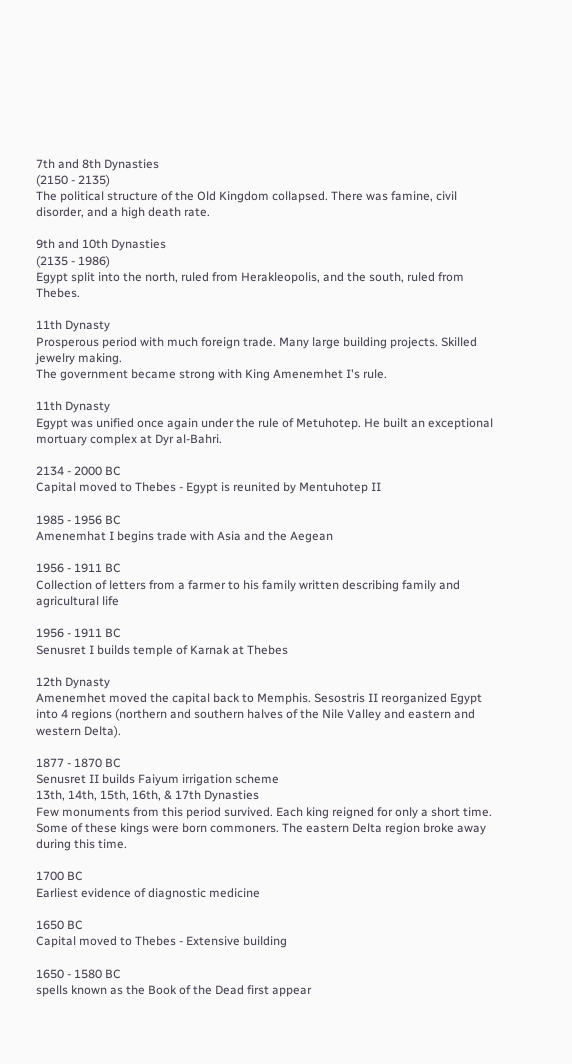7th and 8th Dynasties
(2150 - 2135)
The political structure of the Old Kingdom collapsed. There was famine, civil disorder, and a high death rate.

9th and 10th Dynasties
(2135 - 1986)
Egypt split into the north, ruled from Herakleopolis, and the south, ruled from Thebes.

11th Dynasty
Prosperous period with much foreign trade. Many large building projects. Skilled jewelry making.
The government became strong with King Amenemhet I's rule.

11th Dynasty
Egypt was unified once again under the rule of Metuhotep. He built an exceptional mortuary complex at Dyr al-Bahri.

2134 - 2000 BC
Capital moved to Thebes - Egypt is reunited by Mentuhotep II

1985 - 1956 BC
Amenemhat I begins trade with Asia and the Aegean

1956 - 1911 BC
Collection of letters from a farmer to his family written describing family and agricultural life

1956 - 1911 BC
Senusret I builds temple of Karnak at Thebes

12th Dynasty
Amenemhet moved the capital back to Memphis. Sesostris II reorganized Egypt into 4 regions (northern and southern halves of the Nile Valley and eastern and western Delta).

1877 - 1870 BC
Senusret II builds Faiyum irrigation scheme
13th, 14th, 15th, 16th, & 17th Dynasties
Few monuments from this period survived. Each king reigned for only a short time. Some of these kings were born commoners. The eastern Delta region broke away during this time.

1700 BC
Earliest evidence of diagnostic medicine

1650 BC
Capital moved to Thebes - Extensive building

1650 - 1580 BC
spells known as the Book of the Dead first appear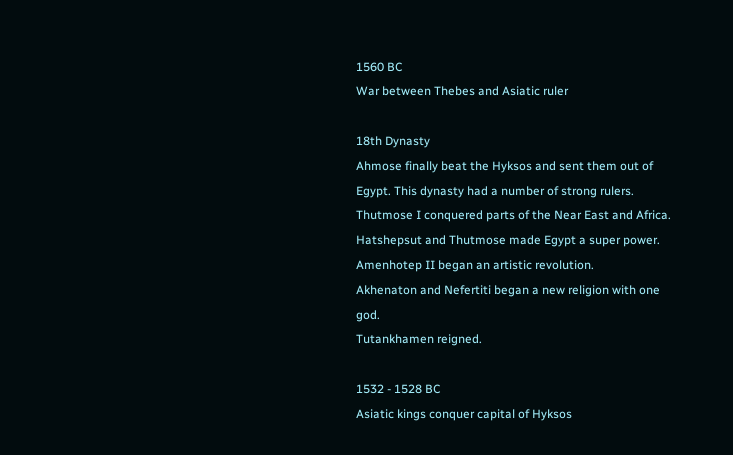1560 BC
War between Thebes and Asiatic ruler

18th Dynasty
Ahmose finally beat the Hyksos and sent them out of Egypt. This dynasty had a number of strong rulers.
Thutmose I conquered parts of the Near East and Africa.
Hatshepsut and Thutmose made Egypt a super power.
Amenhotep II began an artistic revolution.
Akhenaton and Nefertiti began a new religion with one god.
Tutankhamen reigned.

1532 - 1528 BC
Asiatic kings conquer capital of Hyksos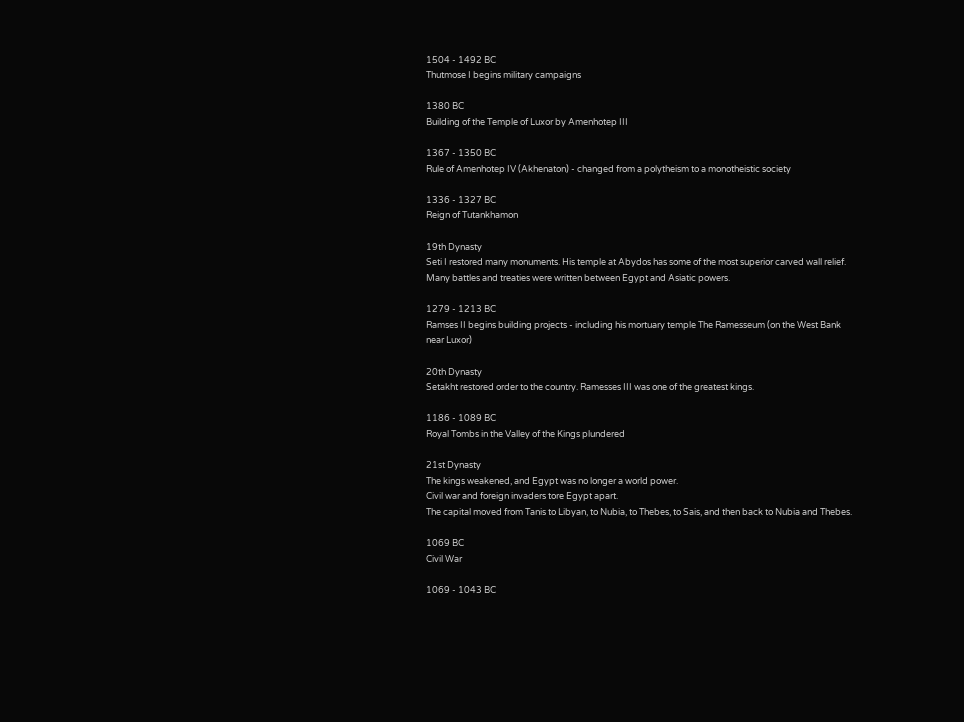1504 - 1492 BC
Thutmose I begins military campaigns

1380 BC
Building of the Temple of Luxor by Amenhotep III

1367 - 1350 BC
Rule of Amenhotep IV (Akhenaton) - changed from a polytheism to a monotheistic society

1336 - 1327 BC
Reign of Tutankhamon

19th Dynasty
Seti I restored many monuments. His temple at Abydos has some of the most superior carved wall relief. Many battles and treaties were written between Egypt and Asiatic powers.

1279 - 1213 BC
Ramses II begins building projects - including his mortuary temple The Ramesseum (on the West Bank near Luxor)

20th Dynasty
Setakht restored order to the country. Ramesses III was one of the greatest kings.

1186 - 1089 BC
Royal Tombs in the Valley of the Kings plundered

21st Dynasty
The kings weakened, and Egypt was no longer a world power.
Civil war and foreign invaders tore Egypt apart.
The capital moved from Tanis to Libyan, to Nubia, to Thebes, to Sais, and then back to Nubia and Thebes.

1069 BC
Civil War

1069 - 1043 BC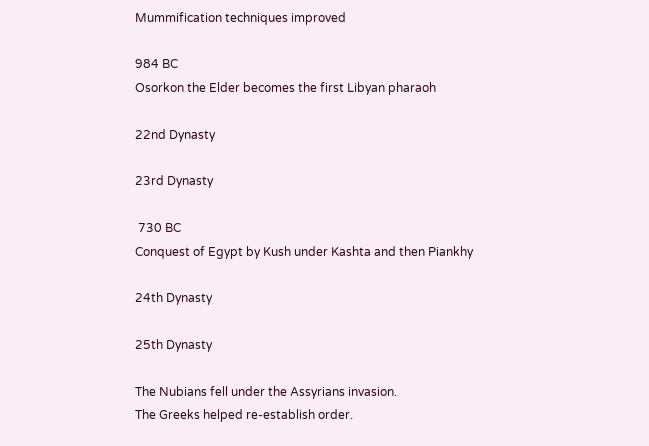Mummification techniques improved

984 BC
Osorkon the Elder becomes the first Libyan pharaoh

22nd Dynasty

23rd Dynasty

 730 BC
Conquest of Egypt by Kush under Kashta and then Piankhy

24th Dynasty

25th Dynasty

The Nubians fell under the Assyrians invasion.
The Greeks helped re-establish order.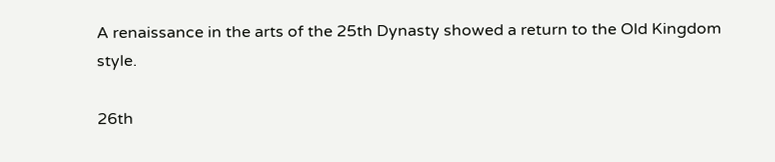A renaissance in the arts of the 25th Dynasty showed a return to the Old Kingdom style.

26th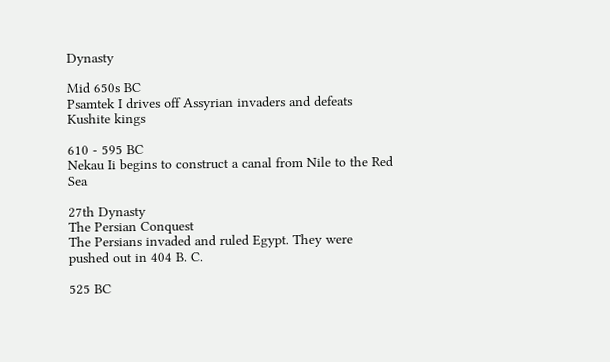Dynasty

Mid 650s BC
Psamtek I drives off Assyrian invaders and defeats Kushite kings

610 - 595 BC
Nekau Ii begins to construct a canal from Nile to the Red Sea

27th Dynasty
The Persian Conquest
The Persians invaded and ruled Egypt. They were pushed out in 404 B. C.

525 BC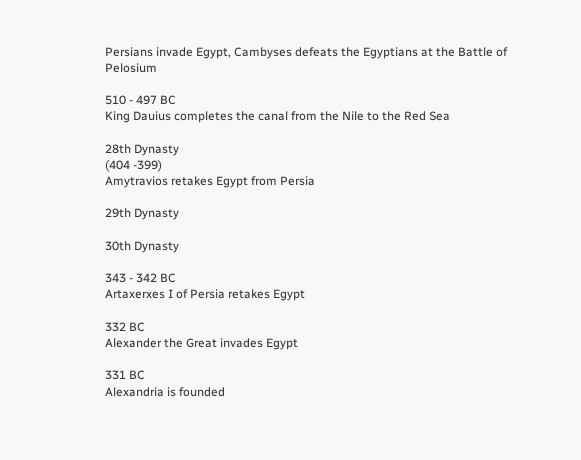Persians invade Egypt, Cambyses defeats the Egyptians at the Battle of Pelosium

510 - 497 BC
King Dauius completes the canal from the Nile to the Red Sea

28th Dynasty
(404 -399)
Amytravios retakes Egypt from Persia

29th Dynasty

30th Dynasty

343 - 342 BC
Artaxerxes I of Persia retakes Egypt

332 BC
Alexander the Great invades Egypt

331 BC
Alexandria is founded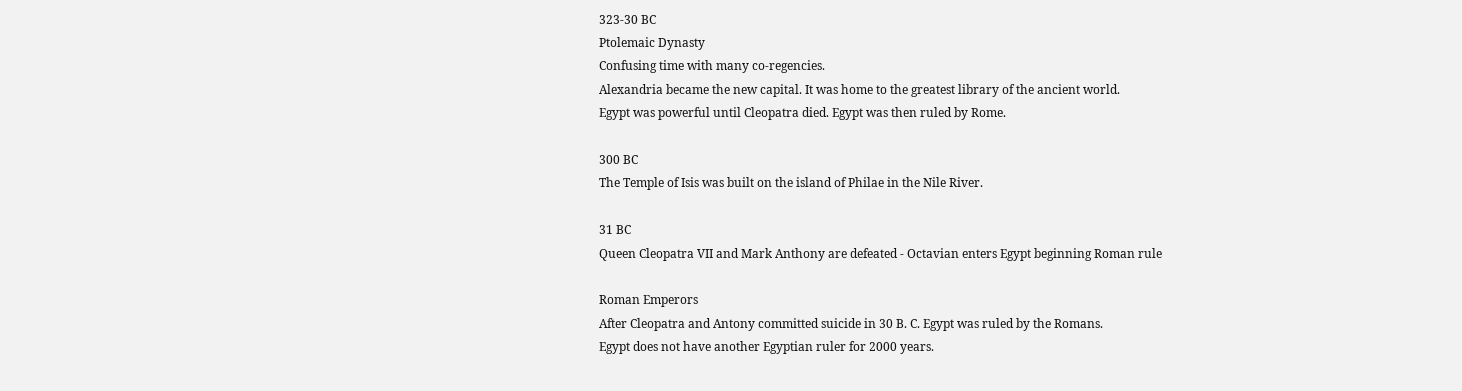323-30 BC
Ptolemaic Dynasty
Confusing time with many co-regencies.
Alexandria became the new capital. It was home to the greatest library of the ancient world.
Egypt was powerful until Cleopatra died. Egypt was then ruled by Rome.

300 BC
The Temple of Isis was built on the island of Philae in the Nile River.

31 BC
Queen Cleopatra VII and Mark Anthony are defeated - Octavian enters Egypt beginning Roman rule

Roman Emperors
After Cleopatra and Antony committed suicide in 30 B. C. Egypt was ruled by the Romans.
Egypt does not have another Egyptian ruler for 2000 years.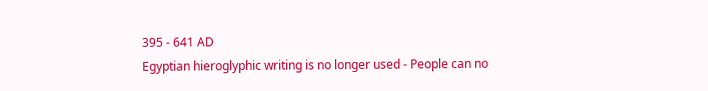395 - 641 AD
Egyptian hieroglyphic writing is no longer used - People can no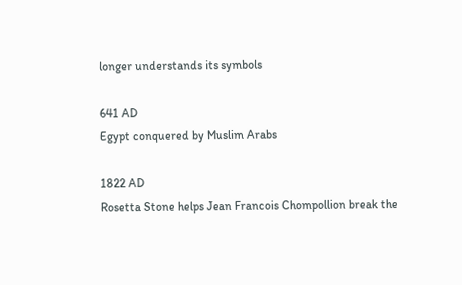longer understands its symbols

641 AD
Egypt conquered by Muslim Arabs

1822 AD
Rosetta Stone helps Jean Francois Chompollion break the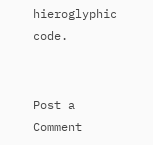hieroglyphic code.


Post a Comment